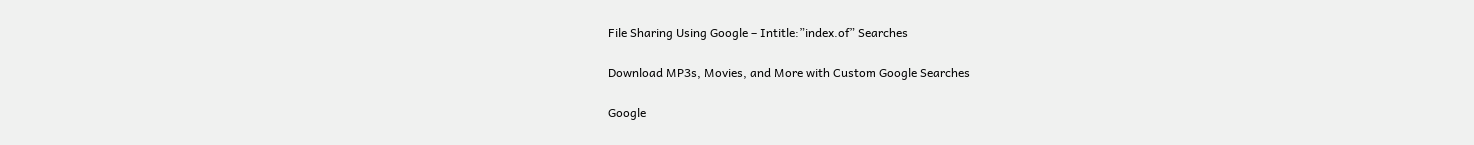File Sharing Using Google – Intitle:”index.of” Searches

Download MP3s, Movies, and More with Custom Google Searches

Google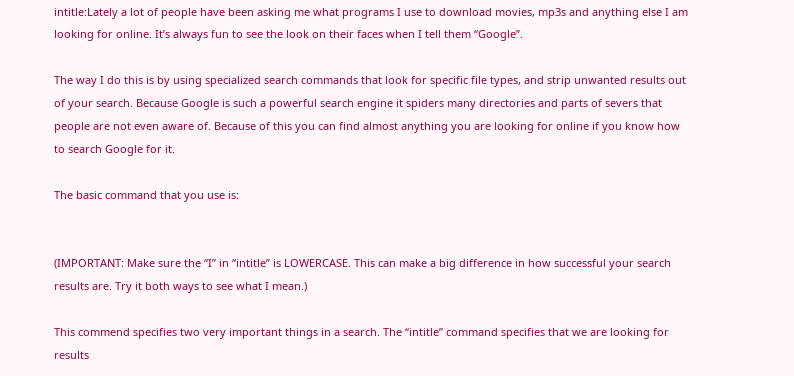intitle:Lately a lot of people have been asking me what programs I use to download movies, mp3s and anything else I am looking for online. It’s always fun to see the look on their faces when I tell them “Google”.

The way I do this is by using specialized search commands that look for specific file types, and strip unwanted results out of your search. Because Google is such a powerful search engine it spiders many directories and parts of severs that people are not even aware of. Because of this you can find almost anything you are looking for online if you know how to search Google for it.

The basic command that you use is:


(IMPORTANT: Make sure the “I” in “intitle” is LOWERCASE. This can make a big difference in how successful your search results are. Try it both ways to see what I mean.)

This commend specifies two very important things in a search. The “intitle” command specifies that we are looking for results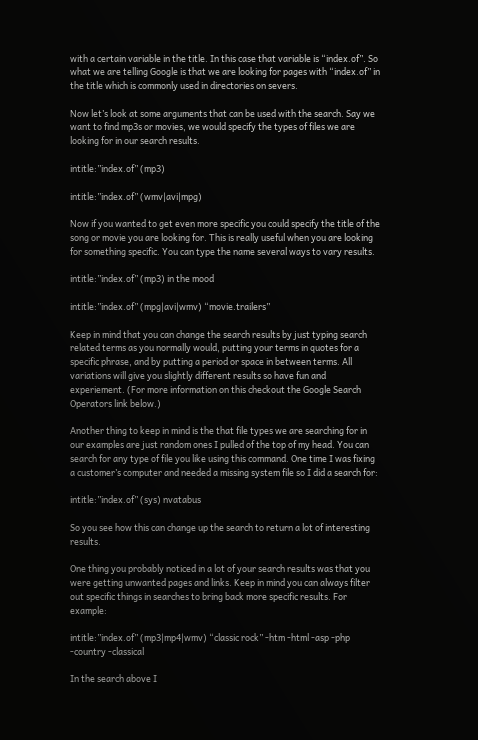with a certain variable in the title. In this case that variable is “index.of”. So what we are telling Google is that we are looking for pages with “index.of” in the title which is commonly used in directories on severs.

Now let’s look at some arguments that can be used with the search. Say we want to find mp3s or movies, we would specify the types of files we are looking for in our search results.

intitle:”index.of” (mp3)

intitle:”index.of” (wmv|avi|mpg)

Now if you wanted to get even more specific you could specify the title of the song or movie you are looking for. This is really useful when you are looking for something specific. You can type the name several ways to vary results.

intitle:”index.of” (mp3) in the mood

intitle:”index.of” (mpg|avi|wmv) “movie.trailers”

Keep in mind that you can change the search results by just typing search related terms as you normally would, putting your terms in quotes for a specific phrase, and by putting a period or space in between terms. All variations will give you slightly different results so have fun and experiement. (For more information on this checkout the Google Search Operators link below.)

Another thing to keep in mind is the that file types we are searching for in our examples are just random ones I pulled of the top of my head. You can search for any type of file you like using this command. One time I was fixing a customer’s computer and needed a missing system file so I did a search for:

intitle:”index.of” (sys) nvatabus

So you see how this can change up the search to return a lot of interesting results.

One thing you probably noticed in a lot of your search results was that you were getting unwanted pages and links. Keep in mind you can always filter out specific things in searches to bring back more specific results. For example:

intitle:”index.of” (mp3|mp4|wmv) “classic rock” -htm -html -asp -php -country -classical

In the search above I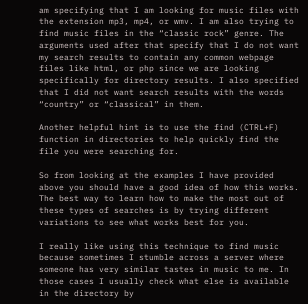am specifying that I am looking for music files with the extension mp3, mp4, or wmv. I am also trying to find music files in the “classic rock” genre. The arguments used after that specify that I do not want my search results to contain any common webpage files like html, or php since we are looking specifically for directory results. I also specified that I did not want search results with the words “country” or “classical” in them.

Another helpful hint is to use the find (CTRL+F) function in directories to help quickly find the file you were searching for.

So from looking at the examples I have provided above you should have a good idea of how this works. The best way to learn how to make the most out of these types of searches is by trying different variations to see what works best for you.

I really like using this technique to find music because sometimes I stumble across a server where someone has very similar tastes in music to me. In those cases I usually check what else is available in the directory by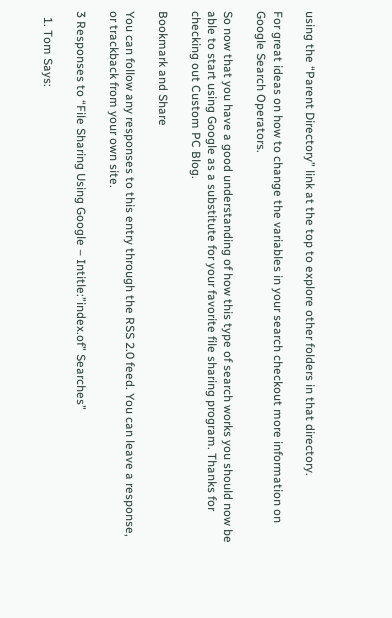using the “Parent Directory” link at the top to explore other folders in that directory.

For great ideas on how to change the variables in your search checkout more information on Google Search Operators.

So now that you have a good understanding of how this type of search works you should now be able to start using Google as a substitute for your favorite file sharing program. Thanks for checking out Custom PC Blog.

Bookmark and Share

You can follow any responses to this entry through the RSS 2.0 feed. You can leave a response, or trackback from your own site.

3 Responses to “File Sharing Using Google – Intitle:”index.of” Searches”

  1. Tom Says: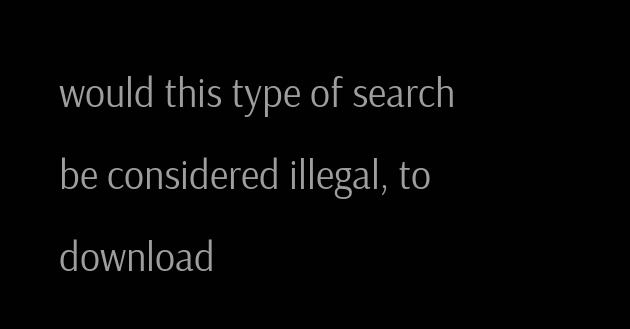would this type of search be considered illegal, to download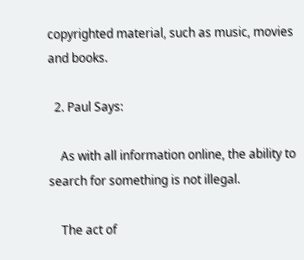copyrighted material, such as music, movies and books.

  2. Paul Says:

    As with all information online, the ability to search for something is not illegal.

    The act of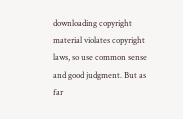downloading copyright material violates copyright laws, so use common sense and good judgment. But as far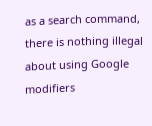as a search command, there is nothing illegal about using Google modifiers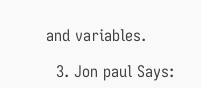and variables.

  3. Jon paul Says: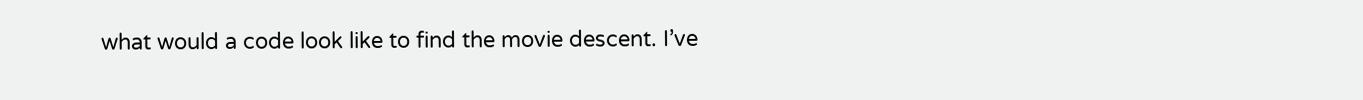what would a code look like to find the movie descent. I’ve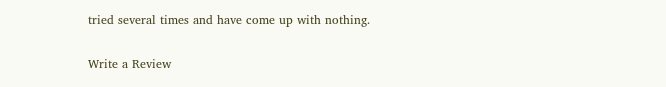tried several times and have come up with nothing.

Write a Review